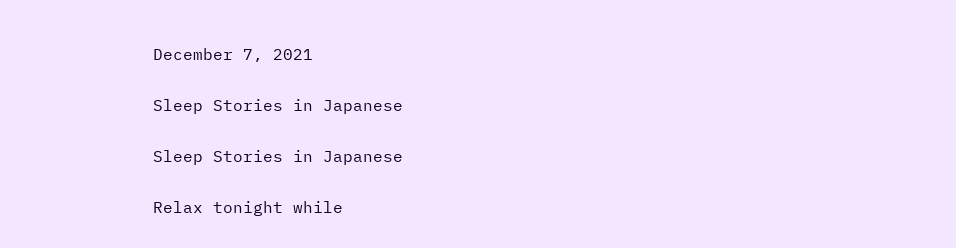December 7, 2021

Sleep Stories in Japanese

Sleep Stories in Japanese

Relax tonight while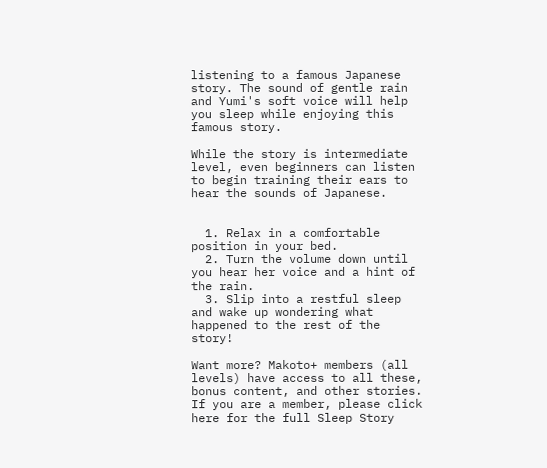listening to a famous Japanese story. The sound of gentle rain and Yumi's soft voice will help you sleep while enjoying this famous story.

While the story is intermediate level, even beginners can listen to begin training their ears to hear the sounds of Japanese.


  1. Relax in a comfortable position in your bed.
  2. Turn the volume down until you hear her voice and a hint of the rain.
  3. Slip into a restful sleep and wake up wondering what happened to the rest of the story!

Want more? Makoto+ members (all levels) have access to all these, bonus content, and other stories. If you are a member, please click here for the full Sleep Story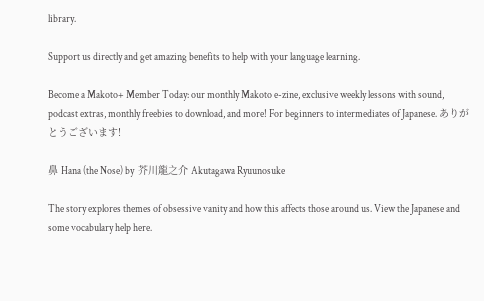library.

Support us directly and get amazing benefits to help with your language learning.

Become a Makoto+ Member Today: our monthly Makoto e-zine, exclusive weekly lessons with sound, podcast extras, monthly freebies to download, and more! For beginners to intermediates of Japanese. ありがとうございます!

鼻 Hana (the Nose) by  芥川龍之介 Akutagawa Ryuunosuke

The story explores themes of obsessive vanity and how this affects those around us. View the Japanese and some vocabulary help here.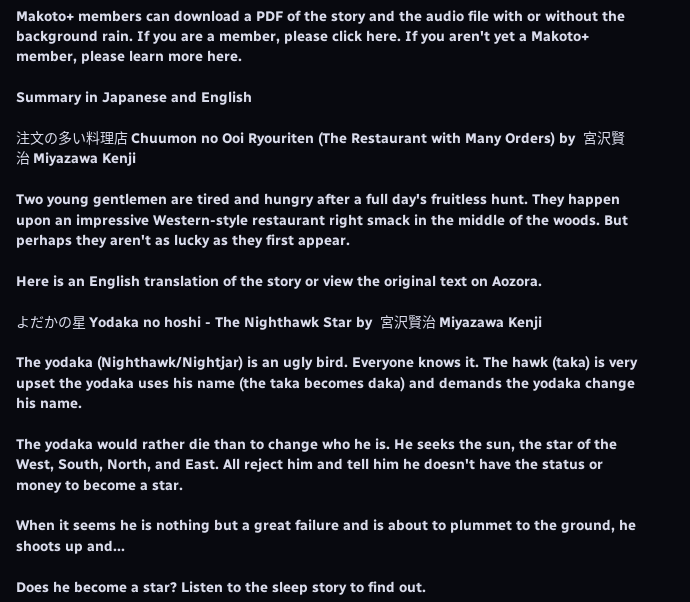Makoto+ members can download a PDF of the story and the audio file with or without the background rain. If you are a member, please click here. If you aren't yet a Makoto+ member, please learn more here.

Summary in Japanese and English

注文の多い料理店 Chuumon no Ooi Ryouriten (The Restaurant with Many Orders) by  宮沢賢治 Miyazawa Kenji

Two young gentlemen are tired and hungry after a full day's fruitless hunt. They happen upon an impressive Western-style restaurant right smack in the middle of the woods. But perhaps they aren't as lucky as they first appear.

Here is an English translation of the story or view the original text on Aozora.

よだかの星 Yodaka no hoshi - The Nighthawk Star by  宮沢賢治 Miyazawa Kenji

The yodaka (Nighthawk/Nightjar) is an ugly bird. Everyone knows it. The hawk (taka) is very upset the yodaka uses his name (the taka becomes daka) and demands the yodaka change his name.

The yodaka would rather die than to change who he is. He seeks the sun, the star of the West, South, North, and East. All reject him and tell him he doesn't have the status or money to become a star.

When it seems he is nothing but a great failure and is about to plummet to the ground, he shoots up and...

Does he become a star? Listen to the sleep story to find out.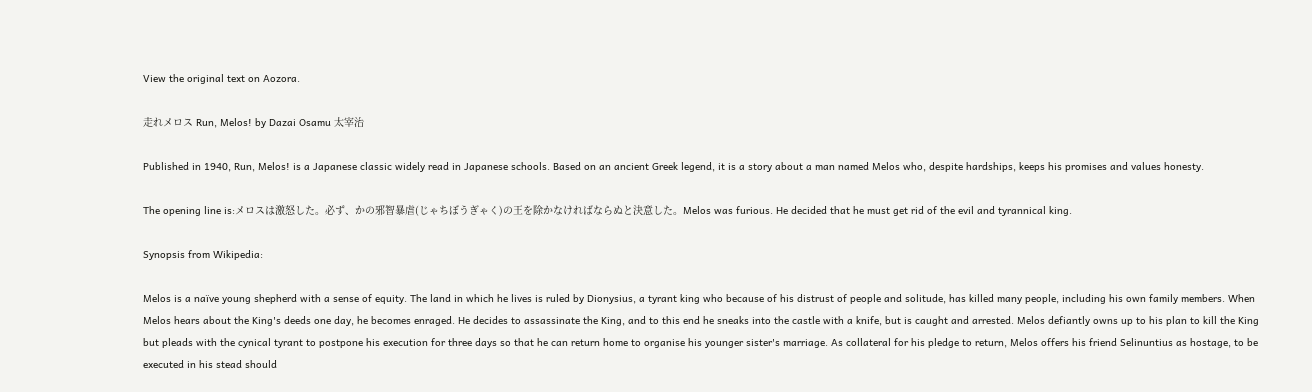View the original text on Aozora.

走れメロス Run, Melos! by Dazai Osamu 太宰治

Published in 1940, Run, Melos! is a Japanese classic widely read in Japanese schools. Based on an ancient Greek legend, it is a story about a man named Melos who, despite hardships, keeps his promises and values honesty.

The opening line is:メロスは激怒した。必ず、かの邪智暴虐(じゃちぼうぎゃく)の王を除かなければならぬと決意した。Melos was furious. He decided that he must get rid of the evil and tyrannical king.

Synopsis from Wikipedia:

Melos is a naïve young shepherd with a sense of equity. The land in which he lives is ruled by Dionysius, a tyrant king who because of his distrust of people and solitude, has killed many people, including his own family members. When Melos hears about the King's deeds one day, he becomes enraged. He decides to assassinate the King, and to this end he sneaks into the castle with a knife, but is caught and arrested. Melos defiantly owns up to his plan to kill the King but pleads with the cynical tyrant to postpone his execution for three days so that he can return home to organise his younger sister's marriage. As collateral for his pledge to return, Melos offers his friend Selinuntius as hostage, to be executed in his stead should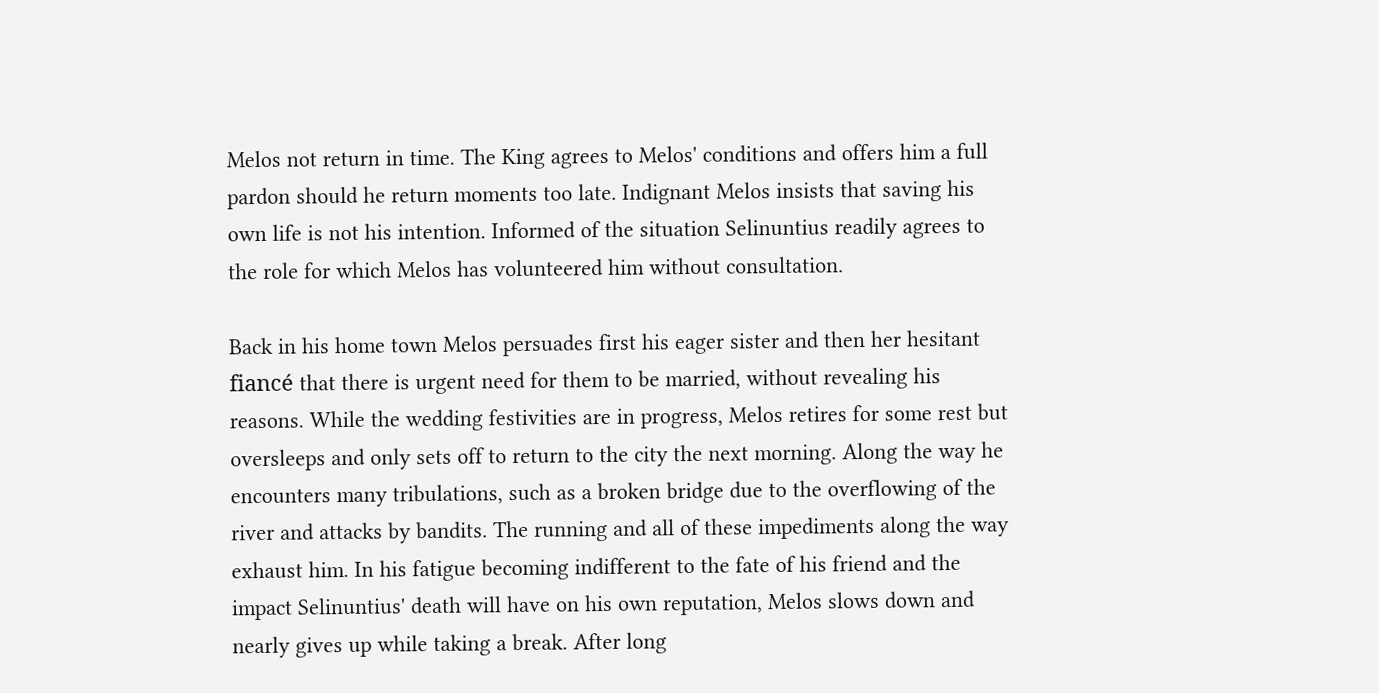Melos not return in time. The King agrees to Melos' conditions and offers him a full pardon should he return moments too late. Indignant Melos insists that saving his own life is not his intention. Informed of the situation Selinuntius readily agrees to the role for which Melos has volunteered him without consultation.

Back in his home town Melos persuades first his eager sister and then her hesitant fiancé that there is urgent need for them to be married, without revealing his reasons. While the wedding festivities are in progress, Melos retires for some rest but oversleeps and only sets off to return to the city the next morning. Along the way he encounters many tribulations, such as a broken bridge due to the overflowing of the river and attacks by bandits. The running and all of these impediments along the way exhaust him. In his fatigue becoming indifferent to the fate of his friend and the impact Selinuntius' death will have on his own reputation, Melos slows down and nearly gives up while taking a break. After long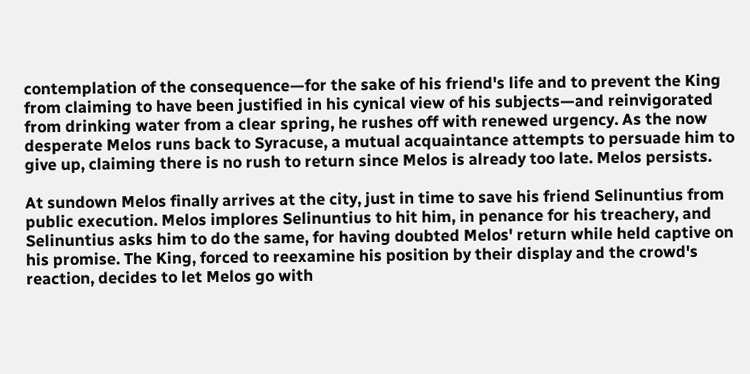contemplation of the consequence—for the sake of his friend's life and to prevent the King from claiming to have been justified in his cynical view of his subjects—and reinvigorated from drinking water from a clear spring, he rushes off with renewed urgency. As the now desperate Melos runs back to Syracuse, a mutual acquaintance attempts to persuade him to give up, claiming there is no rush to return since Melos is already too late. Melos persists.

At sundown Melos finally arrives at the city, just in time to save his friend Selinuntius from public execution. Melos implores Selinuntius to hit him, in penance for his treachery, and Selinuntius asks him to do the same, for having doubted Melos' return while held captive on his promise. The King, forced to reexamine his position by their display and the crowd's reaction, decides to let Melos go with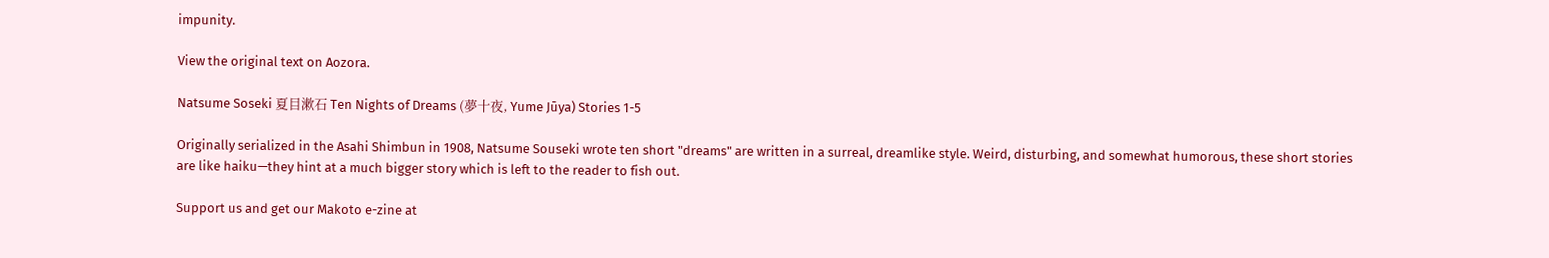impunity.

View the original text on Aozora.

Natsume Soseki 夏目漱石 Ten Nights of Dreams (夢十夜, Yume Jūya) Stories 1-5

Originally serialized in the Asahi Shimbun in 1908, Natsume Souseki wrote ten short "dreams" are written in a surreal, dreamlike style. Weird, disturbing, and somewhat humorous, these short stories are like haiku—they hint at a much bigger story which is left to the reader to fish out.

Support us and get our Makoto e-zine at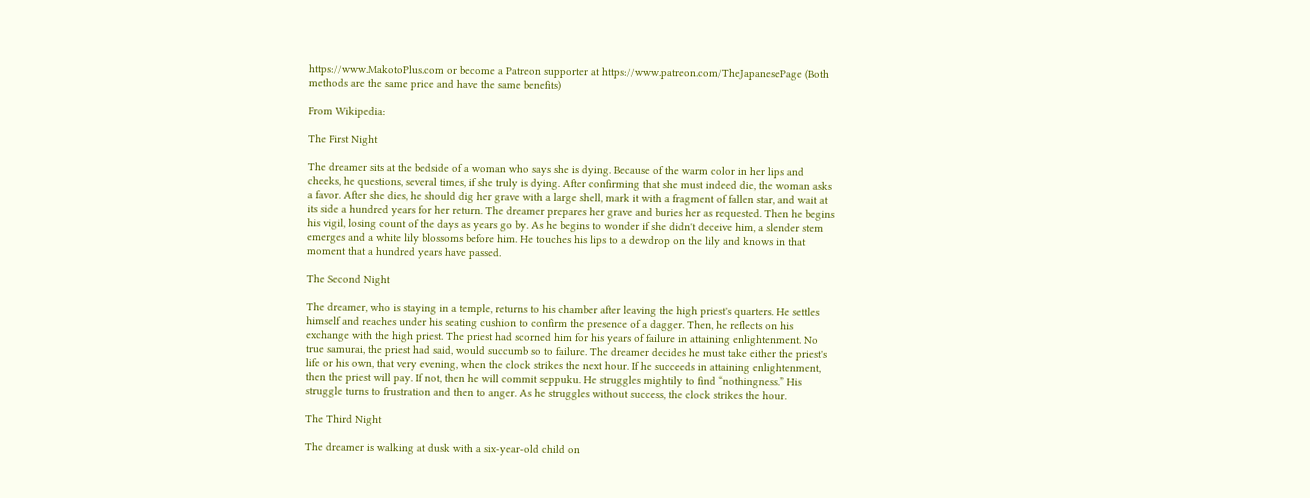https://www.MakotoPlus.com or become a Patreon supporter at https://www.patreon.com/TheJapanesePage (Both methods are the same price and have the same benefits)

From Wikipedia:

The First Night

The dreamer sits at the bedside of a woman who says she is dying. Because of the warm color in her lips and cheeks, he questions, several times, if she truly is dying. After confirming that she must indeed die, the woman asks a favor. After she dies, he should dig her grave with a large shell, mark it with a fragment of fallen star, and wait at its side a hundred years for her return. The dreamer prepares her grave and buries her as requested. Then he begins his vigil, losing count of the days as years go by. As he begins to wonder if she didn't deceive him, a slender stem emerges and a white lily blossoms before him. He touches his lips to a dewdrop on the lily and knows in that moment that a hundred years have passed.

The Second Night

The dreamer, who is staying in a temple, returns to his chamber after leaving the high priest's quarters. He settles himself and reaches under his seating cushion to confirm the presence of a dagger. Then, he reflects on his exchange with the high priest. The priest had scorned him for his years of failure in attaining enlightenment. No true samurai, the priest had said, would succumb so to failure. The dreamer decides he must take either the priest's life or his own, that very evening, when the clock strikes the next hour. If he succeeds in attaining enlightenment, then the priest will pay. If not, then he will commit seppuku. He struggles mightily to find “nothingness.” His struggle turns to frustration and then to anger. As he struggles without success, the clock strikes the hour.

The Third Night

The dreamer is walking at dusk with a six-year-old child on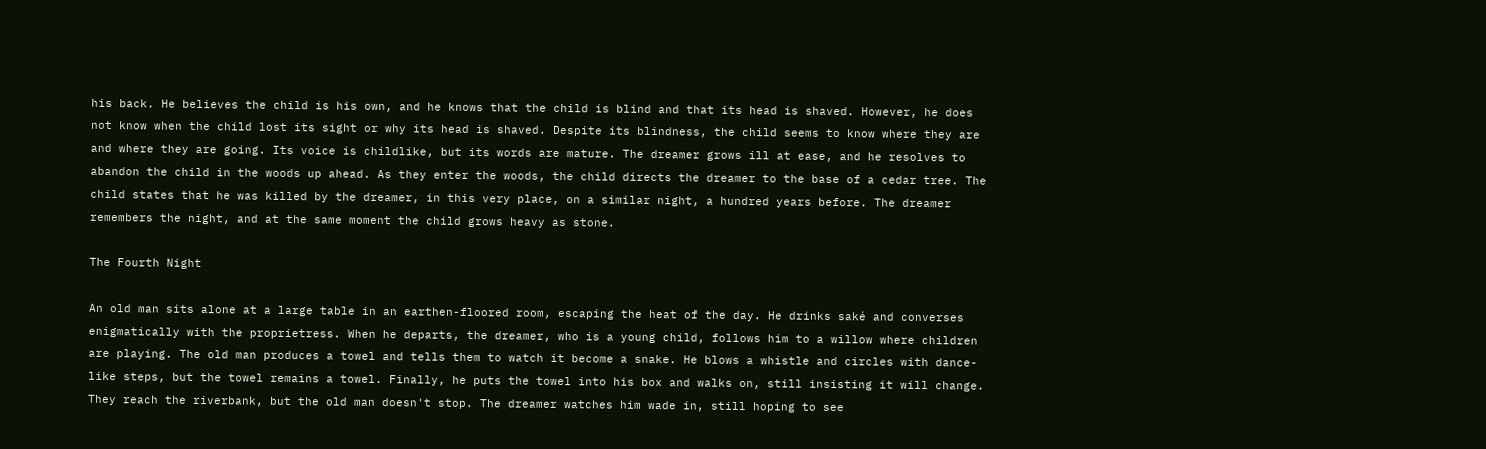his back. He believes the child is his own, and he knows that the child is blind and that its head is shaved. However, he does not know when the child lost its sight or why its head is shaved. Despite its blindness, the child seems to know where they are and where they are going. Its voice is childlike, but its words are mature. The dreamer grows ill at ease, and he resolves to abandon the child in the woods up ahead. As they enter the woods, the child directs the dreamer to the base of a cedar tree. The child states that he was killed by the dreamer, in this very place, on a similar night, a hundred years before. The dreamer remembers the night, and at the same moment the child grows heavy as stone.

The Fourth Night

An old man sits alone at a large table in an earthen-floored room, escaping the heat of the day. He drinks saké and converses enigmatically with the proprietress. When he departs, the dreamer, who is a young child, follows him to a willow where children are playing. The old man produces a towel and tells them to watch it become a snake. He blows a whistle and circles with dance-like steps, but the towel remains a towel. Finally, he puts the towel into his box and walks on, still insisting it will change. They reach the riverbank, but the old man doesn't stop. The dreamer watches him wade in, still hoping to see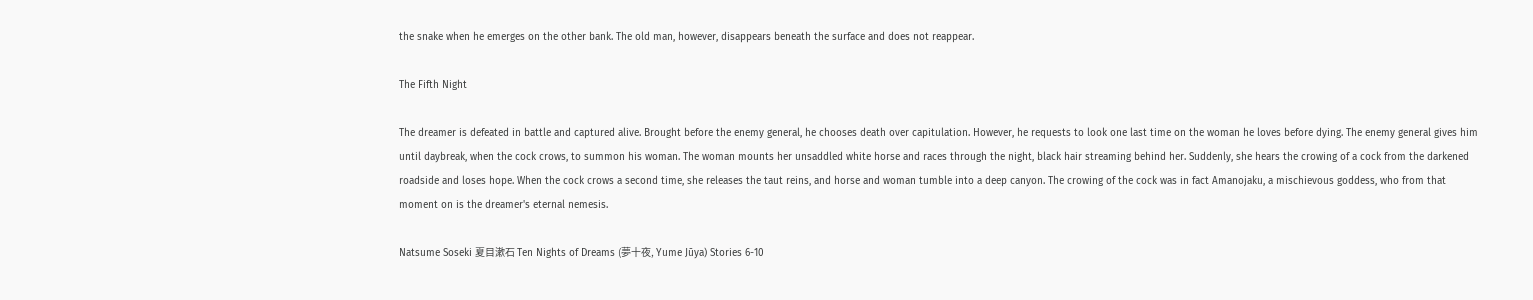the snake when he emerges on the other bank. The old man, however, disappears beneath the surface and does not reappear.

The Fifth Night

The dreamer is defeated in battle and captured alive. Brought before the enemy general, he chooses death over capitulation. However, he requests to look one last time on the woman he loves before dying. The enemy general gives him until daybreak, when the cock crows, to summon his woman. The woman mounts her unsaddled white horse and races through the night, black hair streaming behind her. Suddenly, she hears the crowing of a cock from the darkened roadside and loses hope. When the cock crows a second time, she releases the taut reins, and horse and woman tumble into a deep canyon. The crowing of the cock was in fact Amanojaku, a mischievous goddess, who from that moment on is the dreamer's eternal nemesis.

Natsume Soseki 夏目漱石 Ten Nights of Dreams (夢十夜, Yume Jūya) Stories 6-10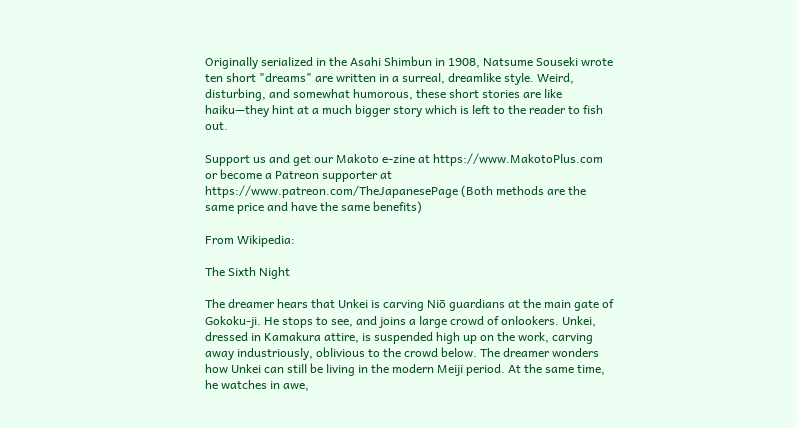Originally serialized in the Asahi Shimbun in 1908, Natsume Souseki wrote ten short "dreams" are written in a surreal, dreamlike style. Weird, disturbing, and somewhat humorous, these short stories are like haiku—they hint at a much bigger story which is left to the reader to fish out.

Support us and get our Makoto e-zine at https://www.MakotoPlus.com or become a Patreon supporter at https://www.patreon.com/TheJapanesePage (Both methods are the same price and have the same benefits)

From Wikipedia:

The Sixth Night

The dreamer hears that Unkei is carving Niō guardians at the main gate of Gokoku-ji. He stops to see, and joins a large crowd of onlookers. Unkei, dressed in Kamakura attire, is suspended high up on the work, carving away industriously, oblivious to the crowd below. The dreamer wonders how Unkei can still be living in the modern Meiji period. At the same time, he watches in awe,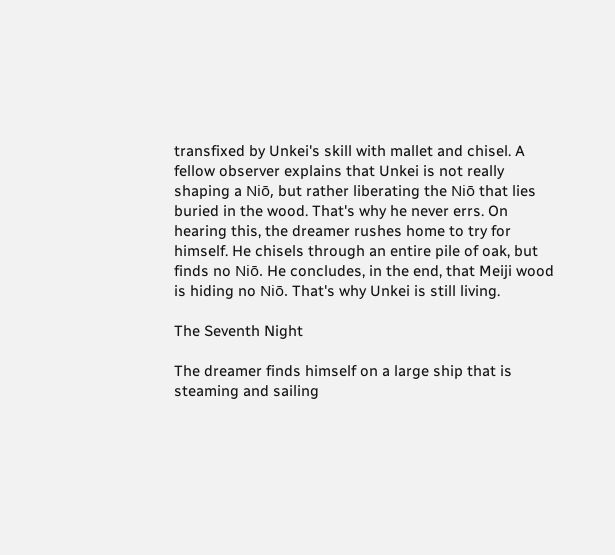transfixed by Unkei's skill with mallet and chisel. A fellow observer explains that Unkei is not really shaping a Niō, but rather liberating the Niō that lies buried in the wood. That's why he never errs. On hearing this, the dreamer rushes home to try for himself. He chisels through an entire pile of oak, but finds no Niō. He concludes, in the end, that Meiji wood is hiding no Niō. That's why Unkei is still living.

The Seventh Night

The dreamer finds himself on a large ship that is steaming and sailing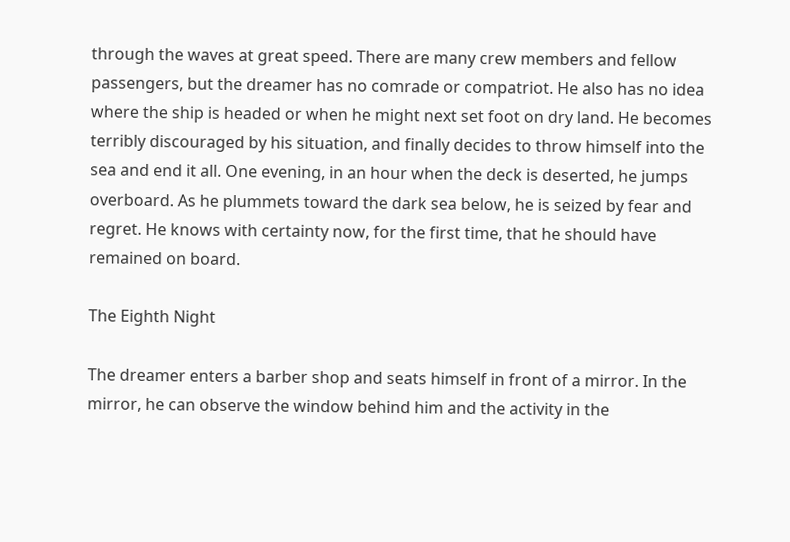through the waves at great speed. There are many crew members and fellow passengers, but the dreamer has no comrade or compatriot. He also has no idea where the ship is headed or when he might next set foot on dry land. He becomes terribly discouraged by his situation, and finally decides to throw himself into the sea and end it all. One evening, in an hour when the deck is deserted, he jumps overboard. As he plummets toward the dark sea below, he is seized by fear and regret. He knows with certainty now, for the first time, that he should have remained on board.

The Eighth Night

The dreamer enters a barber shop and seats himself in front of a mirror. In the mirror, he can observe the window behind him and the activity in the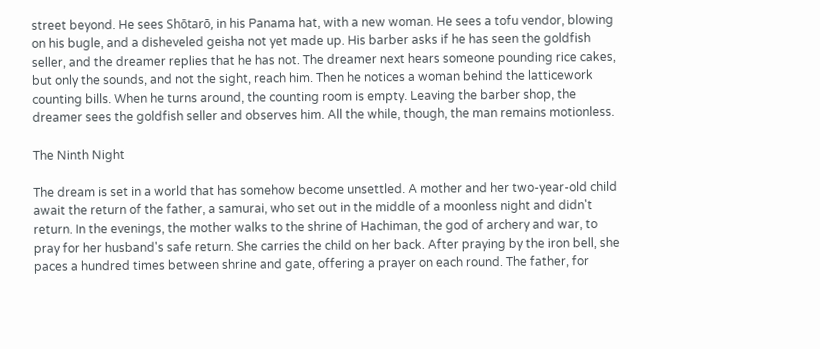street beyond. He sees Shōtarō, in his Panama hat, with a new woman. He sees a tofu vendor, blowing on his bugle, and a disheveled geisha not yet made up. His barber asks if he has seen the goldfish seller, and the dreamer replies that he has not. The dreamer next hears someone pounding rice cakes, but only the sounds, and not the sight, reach him. Then he notices a woman behind the latticework counting bills. When he turns around, the counting room is empty. Leaving the barber shop, the dreamer sees the goldfish seller and observes him. All the while, though, the man remains motionless.

The Ninth Night

The dream is set in a world that has somehow become unsettled. A mother and her two-year-old child await the return of the father, a samurai, who set out in the middle of a moonless night and didn't return. In the evenings, the mother walks to the shrine of Hachiman, the god of archery and war, to pray for her husband's safe return. She carries the child on her back. After praying by the iron bell, she paces a hundred times between shrine and gate, offering a prayer on each round. The father, for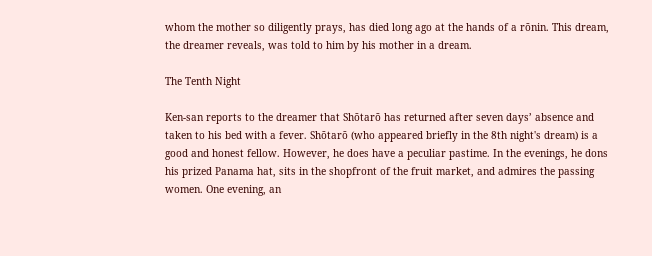whom the mother so diligently prays, has died long ago at the hands of a rōnin. This dream, the dreamer reveals, was told to him by his mother in a dream.

The Tenth Night

Ken-san reports to the dreamer that Shōtarō has returned after seven days’ absence and taken to his bed with a fever. Shōtarō (who appeared briefly in the 8th night's dream) is a good and honest fellow. However, he does have a peculiar pastime. In the evenings, he dons his prized Panama hat, sits in the shopfront of the fruit market, and admires the passing women. One evening, an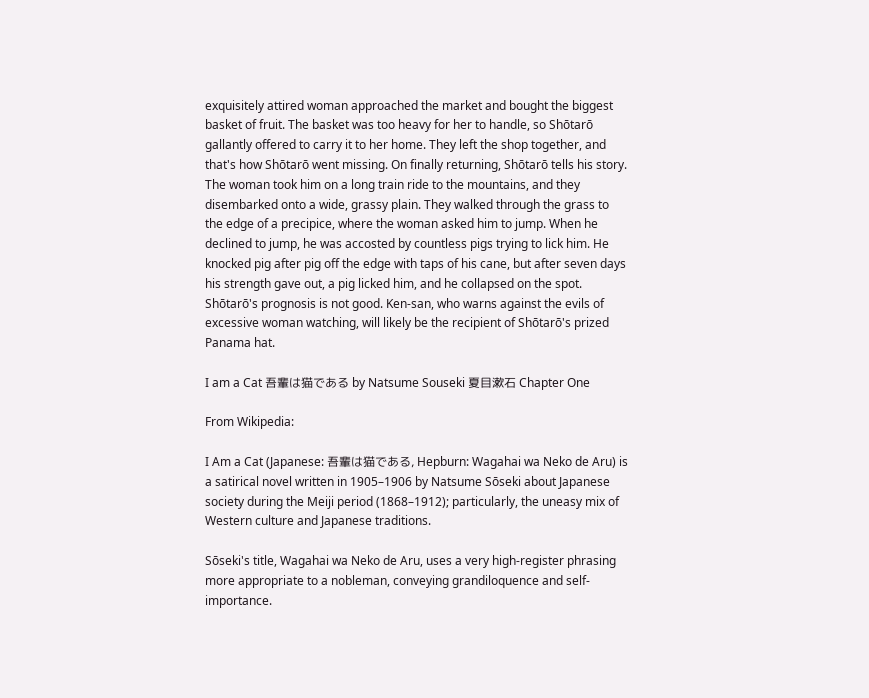exquisitely attired woman approached the market and bought the biggest basket of fruit. The basket was too heavy for her to handle, so Shōtarō gallantly offered to carry it to her home. They left the shop together, and that's how Shōtarō went missing. On finally returning, Shōtarō tells his story. The woman took him on a long train ride to the mountains, and they disembarked onto a wide, grassy plain. They walked through the grass to the edge of a precipice, where the woman asked him to jump. When he declined to jump, he was accosted by countless pigs trying to lick him. He knocked pig after pig off the edge with taps of his cane, but after seven days his strength gave out, a pig licked him, and he collapsed on the spot. Shōtarō's prognosis is not good. Ken-san, who warns against the evils of excessive woman watching, will likely be the recipient of Shōtarō's prized Panama hat.

I am a Cat 吾輩は猫である by Natsume Souseki 夏目漱石 Chapter One

From Wikipedia:

I Am a Cat (Japanese: 吾輩は猫である, Hepburn: Wagahai wa Neko de Aru) is a satirical novel written in 1905–1906 by Natsume Sōseki about Japanese society during the Meiji period (1868–1912); particularly, the uneasy mix of Western culture and Japanese traditions.

Sōseki's title, Wagahai wa Neko de Aru, uses a very high-register phrasing more appropriate to a nobleman, conveying grandiloquence and self-importance.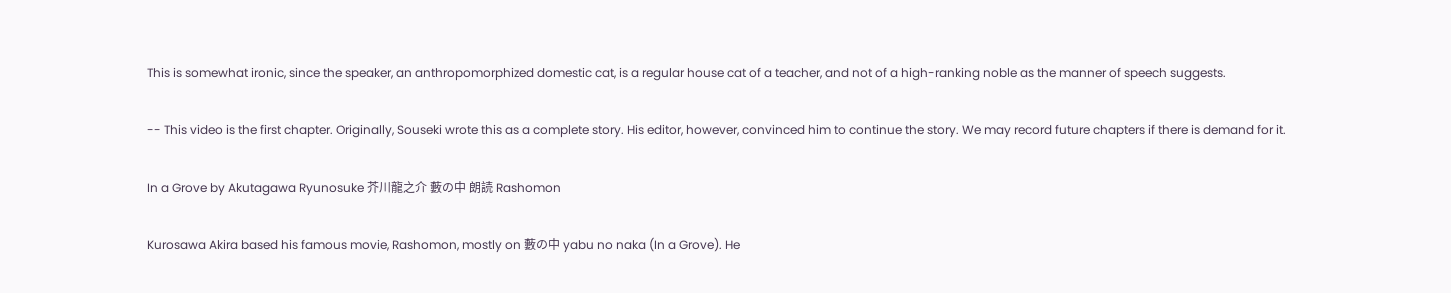This is somewhat ironic, since the speaker, an anthropomorphized domestic cat, is a regular house cat of a teacher, and not of a high-ranking noble as the manner of speech suggests.

-- This video is the first chapter. Originally, Souseki wrote this as a complete story. His editor, however, convinced him to continue the story. We may record future chapters if there is demand for it.

In a Grove by Akutagawa Ryunosuke 芥川龍之介 藪の中 朗読 Rashomon

Kurosawa Akira based his famous movie, Rashomon, mostly on 藪の中 yabu no naka (In a Grove). He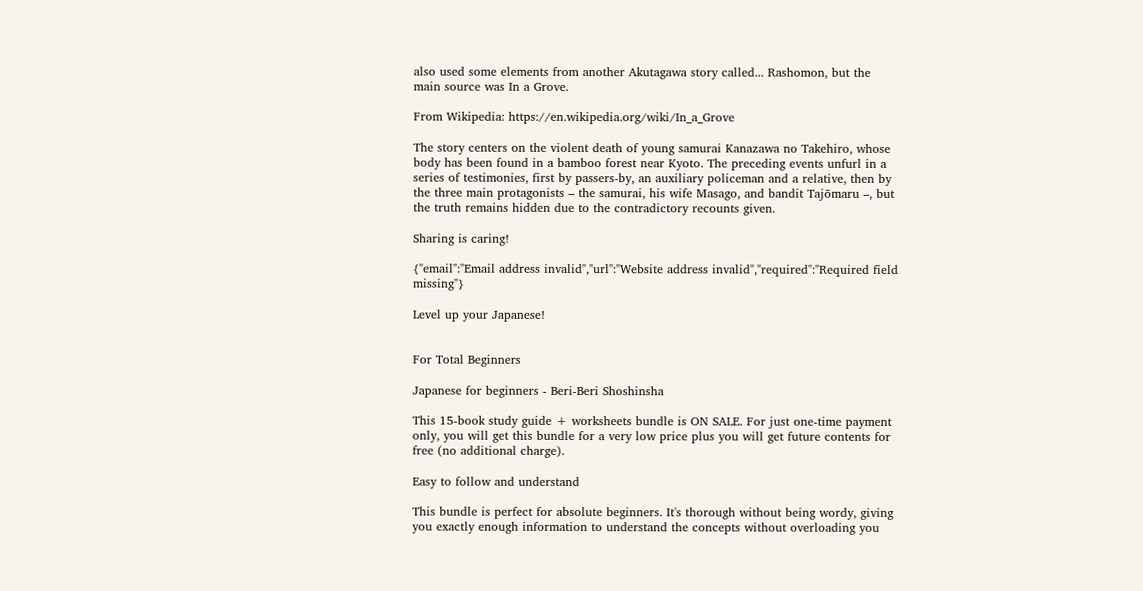also used some elements from another Akutagawa story called... Rashomon, but the main source was In a Grove.

From Wikipedia: https://en.wikipedia.org/wiki/In_a_Grove

The story centers on the violent death of young samurai Kanazawa no Takehiro, whose body has been found in a bamboo forest near Kyoto. The preceding events unfurl in a series of testimonies, first by passers-by, an auxiliary policeman and a relative, then by the three main protagonists – the samurai, his wife Masago, and bandit Tajōmaru –, but the truth remains hidden due to the contradictory recounts given.

Sharing is caring!

{"email":"Email address invalid","url":"Website address invalid","required":"Required field missing"}

Level up your Japanese!


For Total Beginners

Japanese for beginners - Beri-Beri Shoshinsha

This 15-book study guide + worksheets bundle is ON SALE. For just one-time payment only, you will get this bundle for a very low price plus you will get future contents for free (no additional charge).

Easy to follow and understand

This bundle is perfect for absolute beginners. It's thorough without being wordy, giving you exactly enough information to understand the concepts without overloading you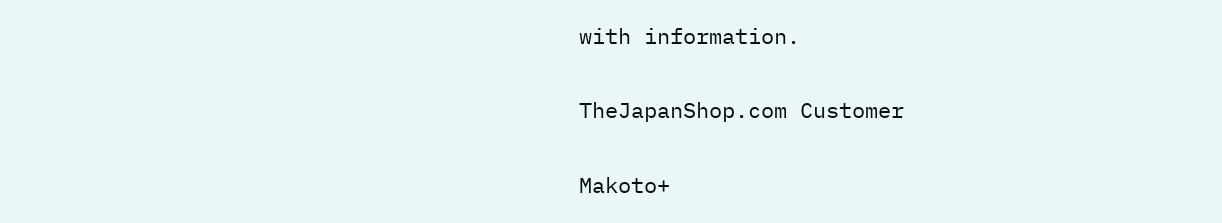with information.

TheJapanShop.com Customer

Makoto+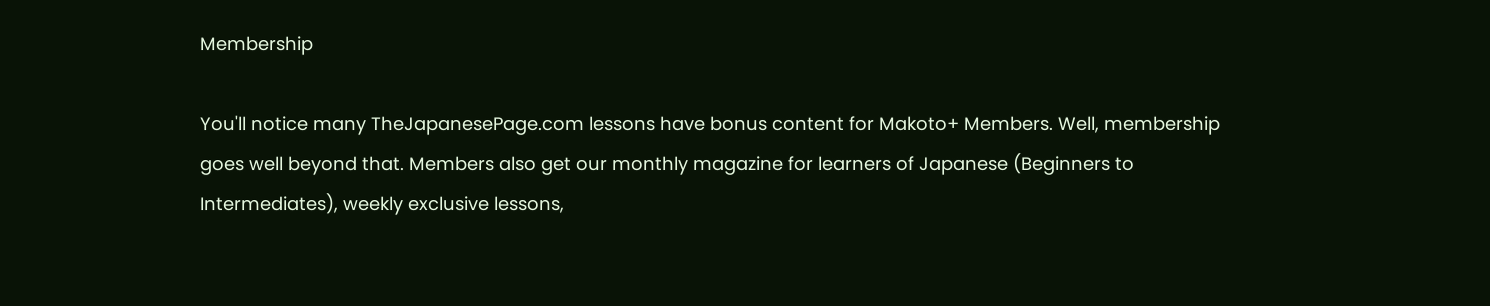Membership

You'll notice many TheJapanesePage.com lessons have bonus content for Makoto+ Members. Well, membership goes well beyond that. Members also get our monthly magazine for learners of Japanese (Beginners to Intermediates), weekly exclusive lessons,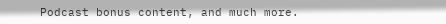Podcast bonus content, and much more.